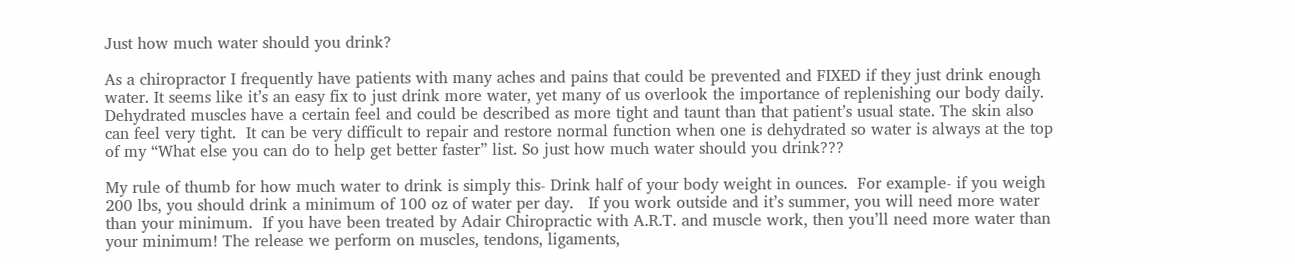Just how much water should you drink?

As a chiropractor I frequently have patients with many aches and pains that could be prevented and FIXED if they just drink enough water. It seems like it’s an easy fix to just drink more water, yet many of us overlook the importance of replenishing our body daily.  Dehydrated muscles have a certain feel and could be described as more tight and taunt than that patient’s usual state. The skin also can feel very tight.  It can be very difficult to repair and restore normal function when one is dehydrated so water is always at the top of my “What else you can do to help get better faster” list. So just how much water should you drink???

My rule of thumb for how much water to drink is simply this- Drink half of your body weight in ounces.  For example- if you weigh 200 lbs, you should drink a minimum of 100 oz of water per day.   If you work outside and it’s summer, you will need more water than your minimum.  If you have been treated by Adair Chiropractic with A.R.T. and muscle work, then you’ll need more water than your minimum! The release we perform on muscles, tendons, ligaments,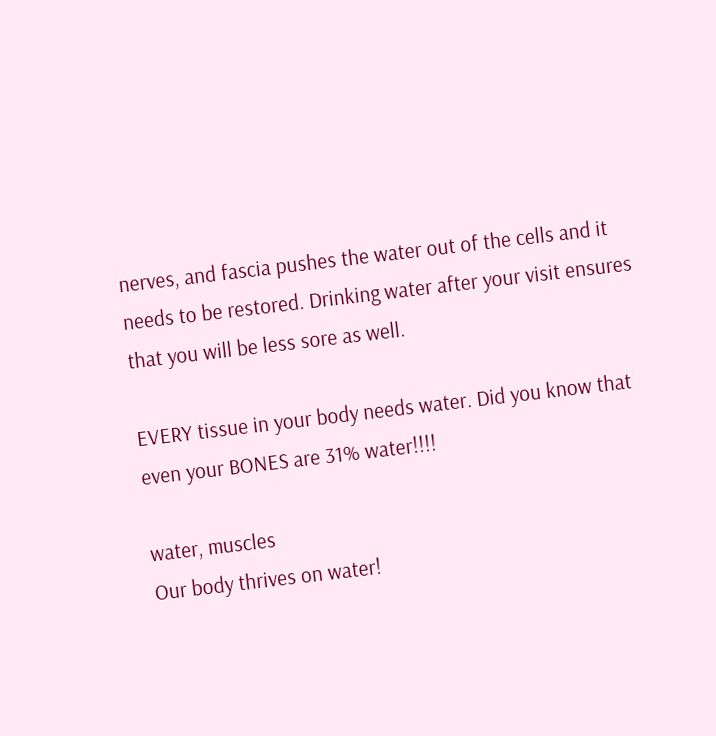nerves, and fascia pushes the water out of the cells and it needs to be restored. Drinking water after your visit ensures that you will be less sore as well.

EVERY tissue in your body needs water. Did you know that even your BONES are 31% water!!!!

water, muscles
Our body thrives on water!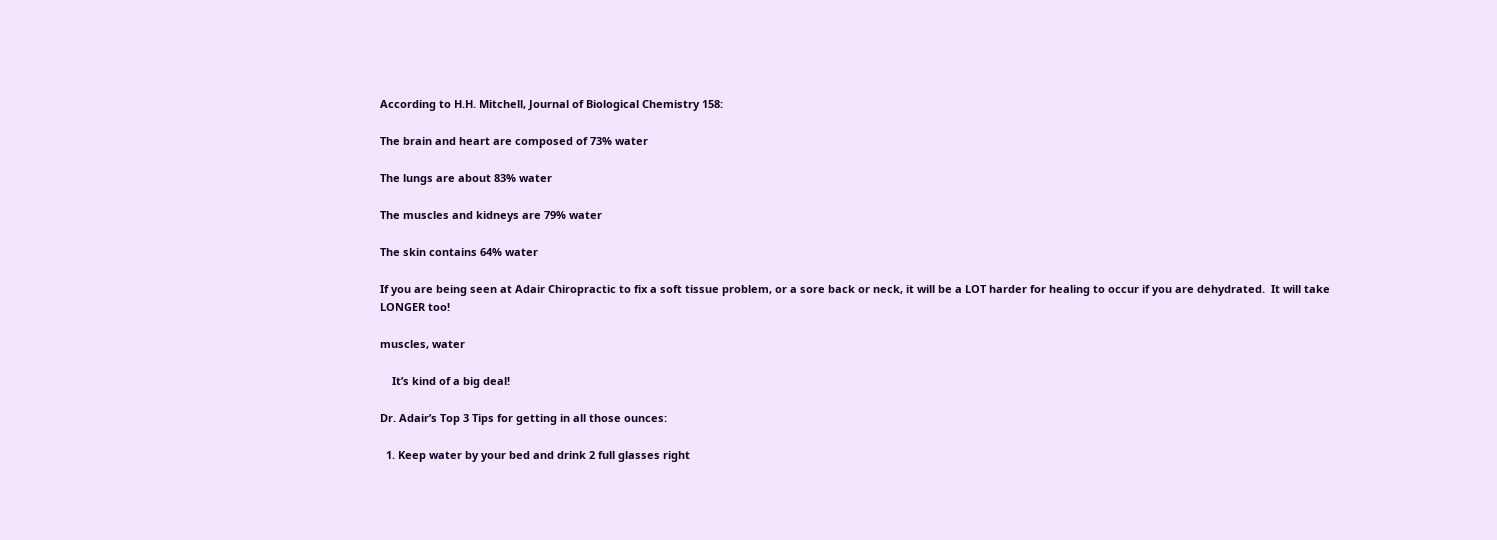According to H.H. Mitchell, Journal of Biological Chemistry 158:

The brain and heart are composed of 73% water

The lungs are about 83% water

The muscles and kidneys are 79% water

The skin contains 64% water

If you are being seen at Adair Chiropractic to fix a soft tissue problem, or a sore back or neck, it will be a LOT harder for healing to occur if you are dehydrated.  It will take LONGER too!

muscles, water

    It’s kind of a big deal!

Dr. Adair’s Top 3 Tips for getting in all those ounces:

  1. Keep water by your bed and drink 2 full glasses right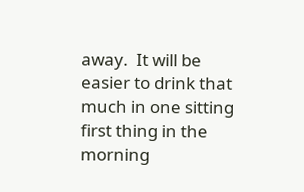away.  It will be easier to drink that much in one sitting first thing in the morning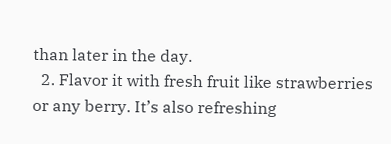than later in the day.
  2. Flavor it with fresh fruit like strawberries or any berry. It’s also refreshing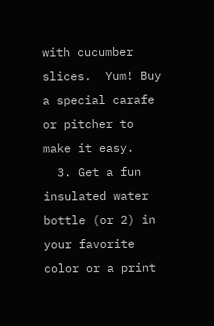with cucumber slices.  Yum! Buy a special carafe or pitcher to make it easy.
  3. Get a fun insulated water bottle (or 2) in your favorite color or a print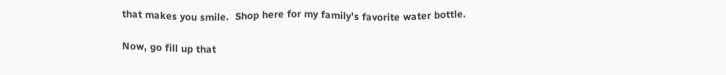that makes you smile.  Shop here for my family’s favorite water bottle.

Now, go fill up that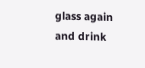glass again and drink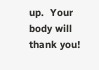up.  Your body will thank you!